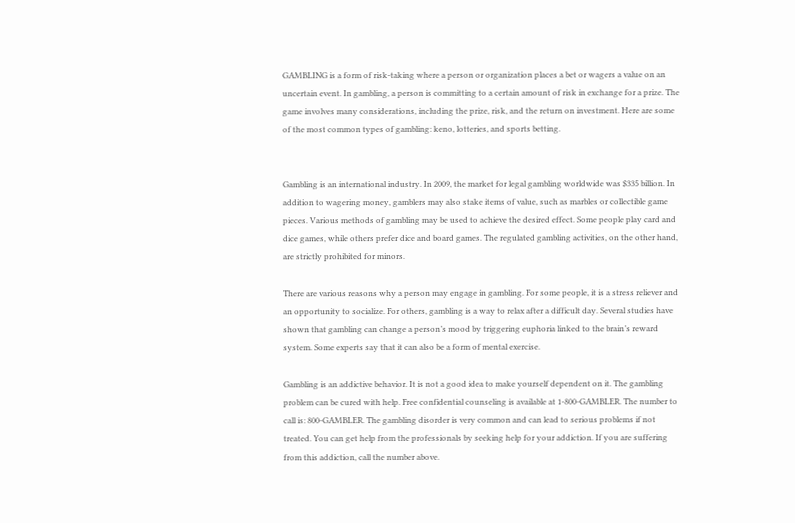GAMBLING is a form of risk-taking where a person or organization places a bet or wagers a value on an uncertain event. In gambling, a person is committing to a certain amount of risk in exchange for a prize. The game involves many considerations, including the prize, risk, and the return on investment. Here are some of the most common types of gambling: keno, lotteries, and sports betting.


Gambling is an international industry. In 2009, the market for legal gambling worldwide was $335 billion. In addition to wagering money, gamblers may also stake items of value, such as marbles or collectible game pieces. Various methods of gambling may be used to achieve the desired effect. Some people play card and dice games, while others prefer dice and board games. The regulated gambling activities, on the other hand, are strictly prohibited for minors.

There are various reasons why a person may engage in gambling. For some people, it is a stress reliever and an opportunity to socialize. For others, gambling is a way to relax after a difficult day. Several studies have shown that gambling can change a person’s mood by triggering euphoria linked to the brain’s reward system. Some experts say that it can also be a form of mental exercise.

Gambling is an addictive behavior. It is not a good idea to make yourself dependent on it. The gambling problem can be cured with help. Free confidential counseling is available at 1-800-GAMBLER. The number to call is: 800-GAMBLER. The gambling disorder is very common and can lead to serious problems if not treated. You can get help from the professionals by seeking help for your addiction. If you are suffering from this addiction, call the number above.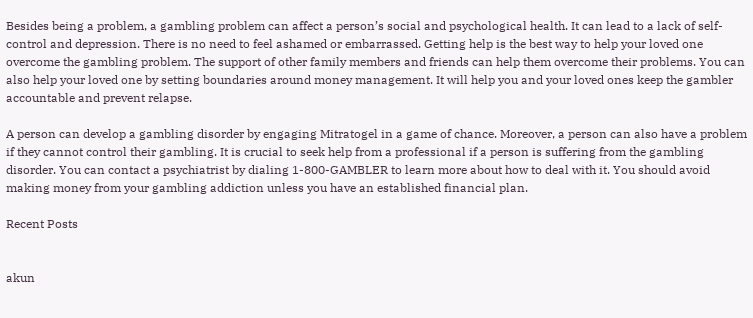Besides being a problem, a gambling problem can affect a person’s social and psychological health. It can lead to a lack of self-control and depression. There is no need to feel ashamed or embarrassed. Getting help is the best way to help your loved one overcome the gambling problem. The support of other family members and friends can help them overcome their problems. You can also help your loved one by setting boundaries around money management. It will help you and your loved ones keep the gambler accountable and prevent relapse.

A person can develop a gambling disorder by engaging Mitratogel in a game of chance. Moreover, a person can also have a problem if they cannot control their gambling. It is crucial to seek help from a professional if a person is suffering from the gambling disorder. You can contact a psychiatrist by dialing 1-800-GAMBLER to learn more about how to deal with it. You should avoid making money from your gambling addiction unless you have an established financial plan.

Recent Posts


akun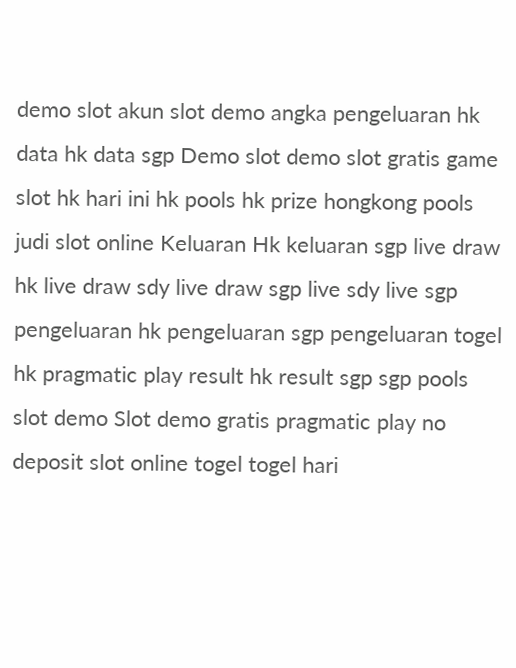demo slot akun slot demo angka pengeluaran hk data hk data sgp Demo slot demo slot gratis game slot hk hari ini hk pools hk prize hongkong pools judi slot online Keluaran Hk keluaran sgp live draw hk live draw sdy live draw sgp live sdy live sgp pengeluaran hk pengeluaran sgp pengeluaran togel hk pragmatic play result hk result sgp sgp pools slot demo Slot demo gratis pragmatic play no deposit slot online togel togel hari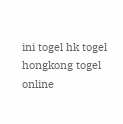ini togel hk togel hongkong togel online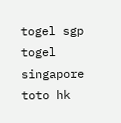togel sgp togel singapore toto hk